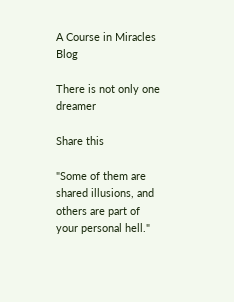A Course in Miracles Blog

There is not only one dreamer

Share this

"Some of them are shared illusions, and others are part of your personal hell."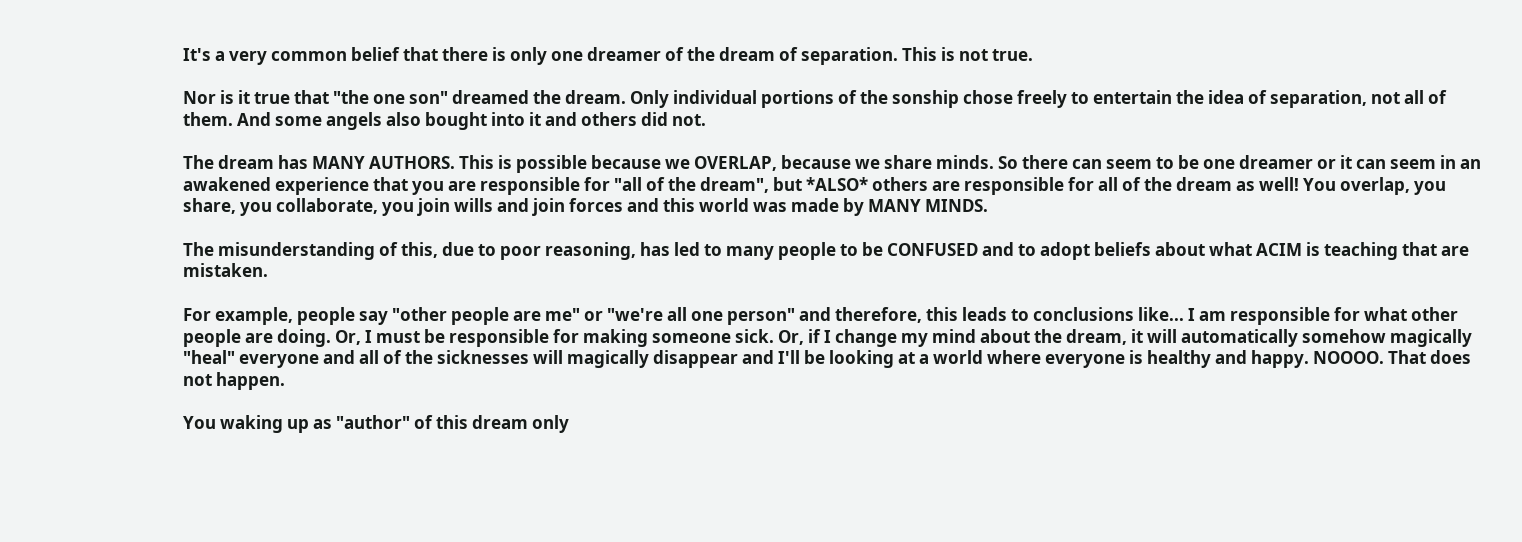It's a very common belief that there is only one dreamer of the dream of separation. This is not true.

Nor is it true that "the one son" dreamed the dream. Only individual portions of the sonship chose freely to entertain the idea of separation, not all of them. And some angels also bought into it and others did not.

The dream has MANY AUTHORS. This is possible because we OVERLAP, because we share minds. So there can seem to be one dreamer or it can seem in an awakened experience that you are responsible for "all of the dream", but *ALSO* others are responsible for all of the dream as well! You overlap, you share, you collaborate, you join wills and join forces and this world was made by MANY MINDS.

The misunderstanding of this, due to poor reasoning, has led to many people to be CONFUSED and to adopt beliefs about what ACIM is teaching that are mistaken.

For example, people say "other people are me" or "we're all one person" and therefore, this leads to conclusions like... I am responsible for what other people are doing. Or, I must be responsible for making someone sick. Or, if I change my mind about the dream, it will automatically somehow magically "heal" everyone and all of the sicknesses will magically disappear and I'll be looking at a world where everyone is healthy and happy. NOOOO. That does not happen.

You waking up as "author" of this dream only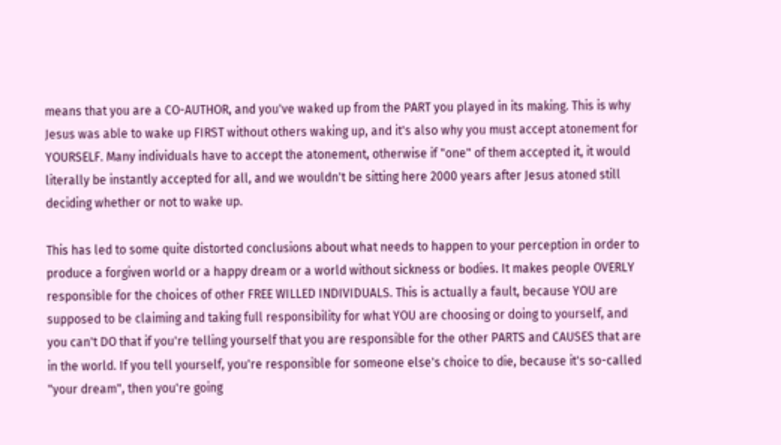means that you are a CO-AUTHOR, and you've waked up from the PART you played in its making. This is why Jesus was able to wake up FIRST without others waking up, and it's also why you must accept atonement for YOURSELF. Many individuals have to accept the atonement, otherwise if "one" of them accepted it, it would literally be instantly accepted for all, and we wouldn't be sitting here 2000 years after Jesus atoned still deciding whether or not to wake up.

This has led to some quite distorted conclusions about what needs to happen to your perception in order to produce a forgiven world or a happy dream or a world without sickness or bodies. It makes people OVERLY responsible for the choices of other FREE WILLED INDIVIDUALS. This is actually a fault, because YOU are supposed to be claiming and taking full responsibility for what YOU are choosing or doing to yourself, and you can't DO that if you're telling yourself that you are responsible for the other PARTS and CAUSES that are in the world. If you tell yourself, you're responsible for someone else's choice to die, because it's so-called "your dream", then you're going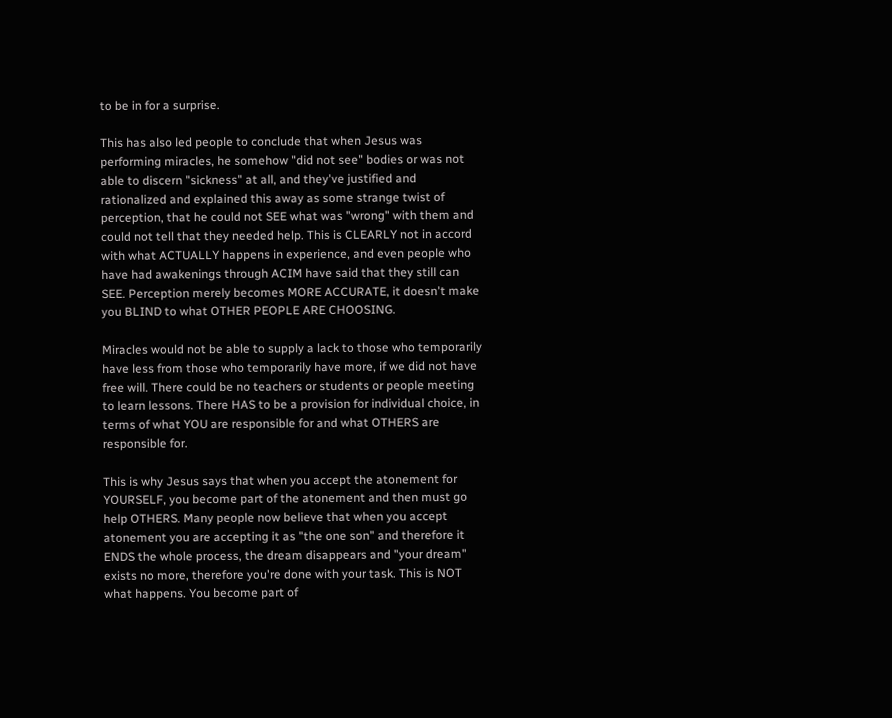to be in for a surprise.

This has also led people to conclude that when Jesus was performing miracles, he somehow "did not see" bodies or was not able to discern "sickness" at all, and they've justified and rationalized and explained this away as some strange twist of perception, that he could not SEE what was "wrong" with them and could not tell that they needed help. This is CLEARLY not in accord with what ACTUALLY happens in experience, and even people who have had awakenings through ACIM have said that they still can SEE. Perception merely becomes MORE ACCURATE, it doesn't make you BLIND to what OTHER PEOPLE ARE CHOOSING.

Miracles would not be able to supply a lack to those who temporarily have less from those who temporarily have more, if we did not have free will. There could be no teachers or students or people meeting to learn lessons. There HAS to be a provision for individual choice, in terms of what YOU are responsible for and what OTHERS are responsible for.

This is why Jesus says that when you accept the atonement for YOURSELF, you become part of the atonement and then must go help OTHERS. Many people now believe that when you accept atonement you are accepting it as "the one son" and therefore it ENDS the whole process, the dream disappears and "your dream" exists no more, therefore you're done with your task. This is NOT what happens. You become part of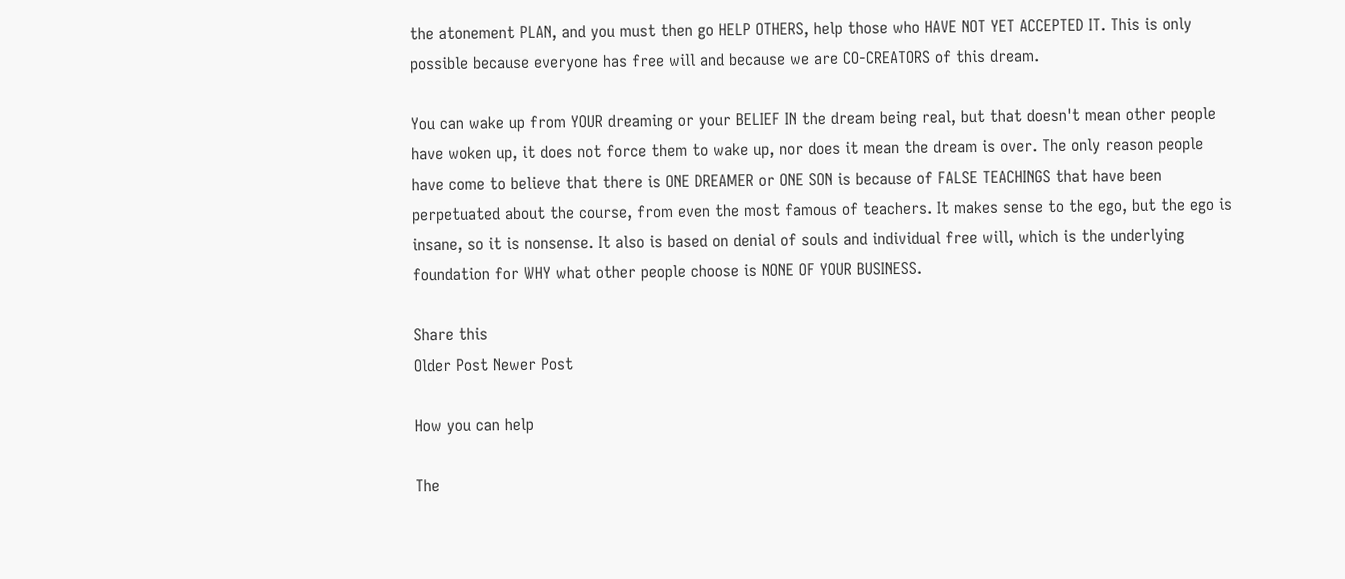the atonement PLAN, and you must then go HELP OTHERS, help those who HAVE NOT YET ACCEPTED IT. This is only possible because everyone has free will and because we are CO-CREATORS of this dream.

You can wake up from YOUR dreaming or your BELIEF IN the dream being real, but that doesn't mean other people have woken up, it does not force them to wake up, nor does it mean the dream is over. The only reason people have come to believe that there is ONE DREAMER or ONE SON is because of FALSE TEACHINGS that have been perpetuated about the course, from even the most famous of teachers. It makes sense to the ego, but the ego is insane, so it is nonsense. It also is based on denial of souls and individual free will, which is the underlying foundation for WHY what other people choose is NONE OF YOUR BUSINESS.

Share this
Older Post Newer Post

How you can help

The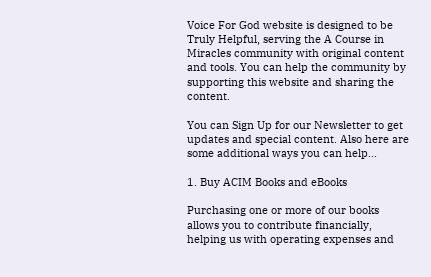Voice For God website is designed to be Truly Helpful, serving the A Course in Miracles community with original content and tools. You can help the community by supporting this website and sharing the content.

You can Sign Up for our Newsletter to get updates and special content. Also here are some additional ways you can help...

1. Buy ACIM Books and eBooks

Purchasing one or more of our books allows you to contribute financially, helping us with operating expenses and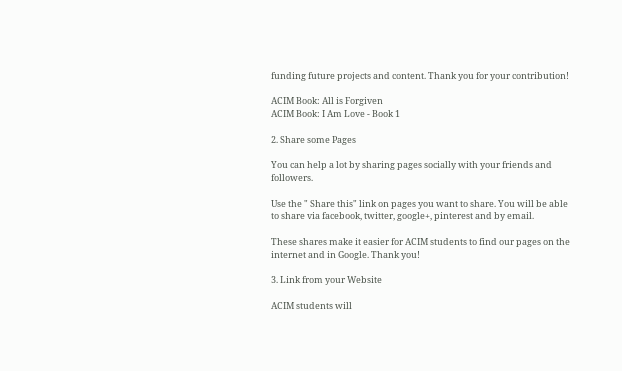funding future projects and content. Thank you for your contribution!

ACIM Book: All is Forgiven
ACIM Book: I Am Love - Book 1

2. Share some Pages

You can help a lot by sharing pages socially with your friends and followers.

Use the " Share this" link on pages you want to share. You will be able to share via facebook, twitter, google+, pinterest and by email.

These shares make it easier for ACIM students to find our pages on the internet and in Google. Thank you!

3. Link from your Website

ACIM students will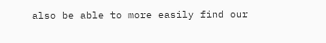also be able to more easily find our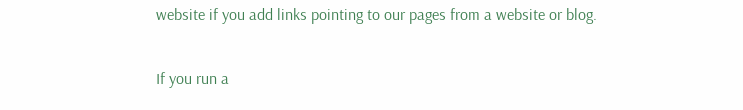website if you add links pointing to our pages from a website or blog.

If you run a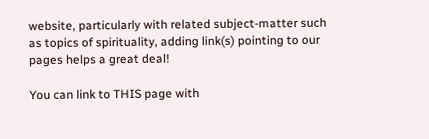website, particularly with related subject-matter such as topics of spirituality, adding link(s) pointing to our pages helps a great deal!

You can link to THIS page with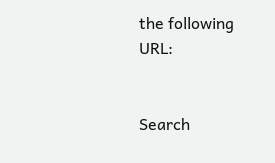the following URL:


Search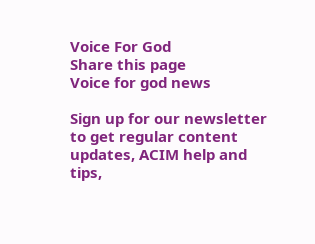Voice For God
Share this page
Voice for god news

Sign up for our newsletter to get regular content updates, ACIM help and tips,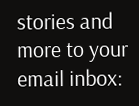stories and more to your email inbox: